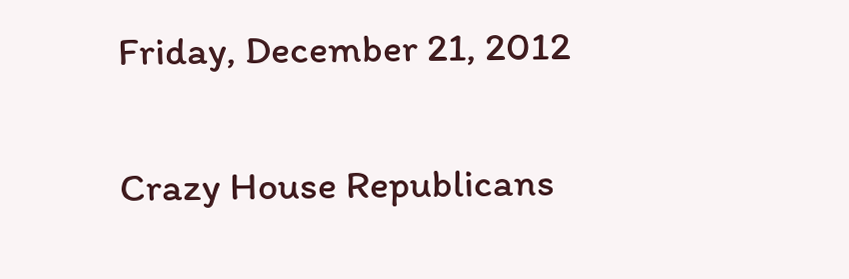Friday, December 21, 2012

Crazy House Republicans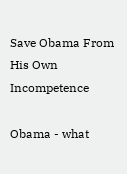Save Obama From His Own Incompetence

Obama - what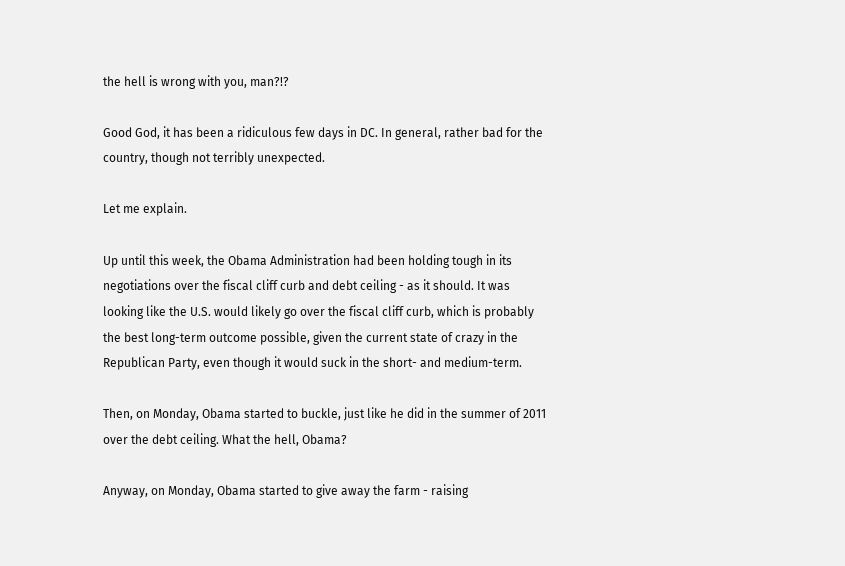the hell is wrong with you, man?!?

Good God, it has been a ridiculous few days in DC. In general, rather bad for the country, though not terribly unexpected.

Let me explain.

Up until this week, the Obama Administration had been holding tough in its negotiations over the fiscal cliff curb and debt ceiling - as it should. It was looking like the U.S. would likely go over the fiscal cliff curb, which is probably the best long-term outcome possible, given the current state of crazy in the Republican Party, even though it would suck in the short- and medium-term.

Then, on Monday, Obama started to buckle, just like he did in the summer of 2011 over the debt ceiling. What the hell, Obama?

Anyway, on Monday, Obama started to give away the farm - raising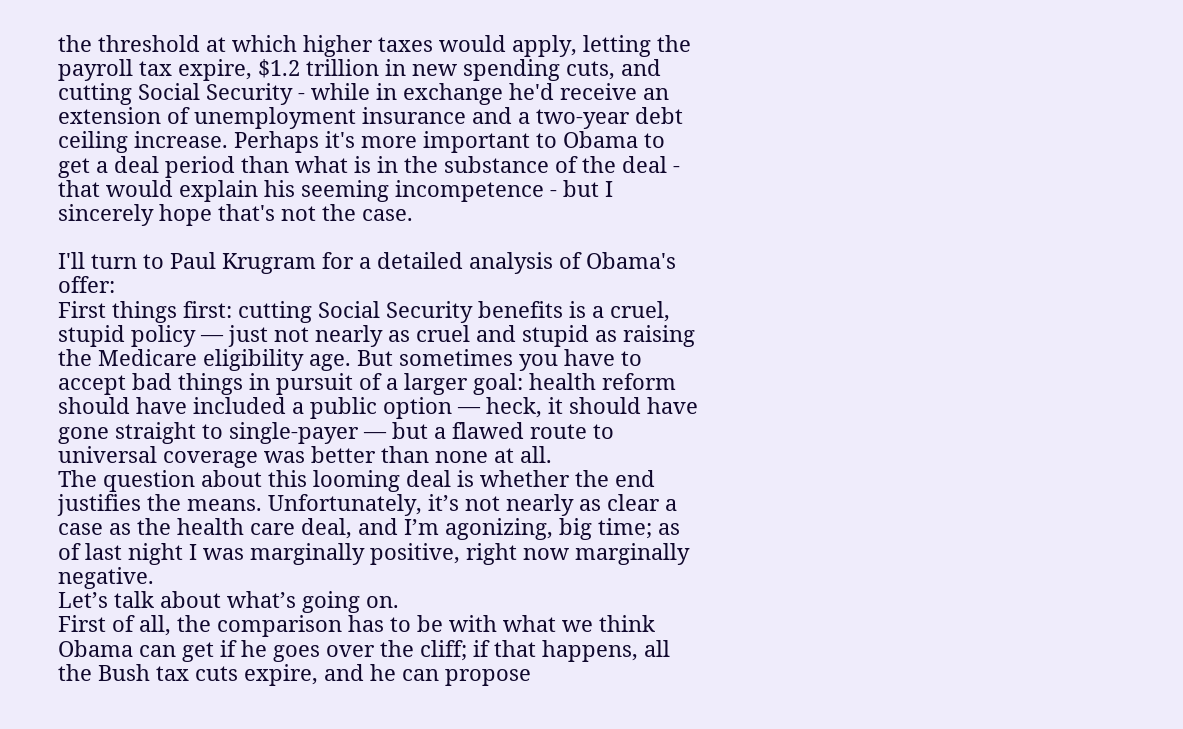the threshold at which higher taxes would apply, letting the payroll tax expire, $1.2 trillion in new spending cuts, and cutting Social Security - while in exchange he'd receive an extension of unemployment insurance and a two-year debt ceiling increase. Perhaps it's more important to Obama to get a deal period than what is in the substance of the deal - that would explain his seeming incompetence - but I sincerely hope that's not the case.

I'll turn to Paul Krugram for a detailed analysis of Obama's offer:
First things first: cutting Social Security benefits is a cruel, stupid policy — just not nearly as cruel and stupid as raising the Medicare eligibility age. But sometimes you have to accept bad things in pursuit of a larger goal: health reform should have included a public option — heck, it should have gone straight to single-payer — but a flawed route to universal coverage was better than none at all.
The question about this looming deal is whether the end justifies the means. Unfortunately, it’s not nearly as clear a case as the health care deal, and I’m agonizing, big time; as of last night I was marginally positive, right now marginally negative.
Let’s talk about what’s going on.
First of all, the comparison has to be with what we think Obama can get if he goes over the cliff; if that happens, all the Bush tax cuts expire, and he can propose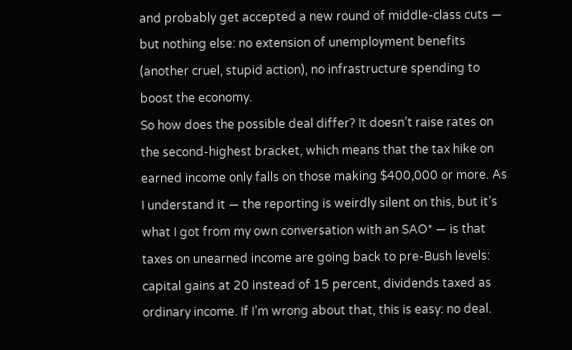and probably get accepted a new round of middle-class cuts — but nothing else: no extension of unemployment benefits (another cruel, stupid action), no infrastructure spending to boost the economy.
So how does the possible deal differ? It doesn’t raise rates on the second-highest bracket, which means that the tax hike on earned income only falls on those making $400,000 or more. As I understand it — the reporting is weirdly silent on this, but it’s what I got from my own conversation with an SAO* — is that taxes on unearned income are going back to pre-Bush levels: capital gains at 20 instead of 15 percent, dividends taxed as ordinary income. If I’m wrong about that, this is easy: no deal.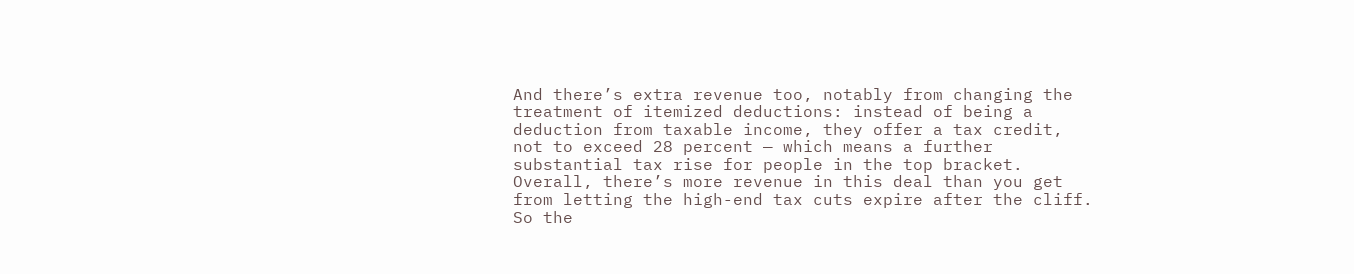And there’s extra revenue too, notably from changing the treatment of itemized deductions: instead of being a deduction from taxable income, they offer a tax credit, not to exceed 28 percent — which means a further substantial tax rise for people in the top bracket. Overall, there’s more revenue in this deal than you get from letting the high-end tax cuts expire after the cliff.
So the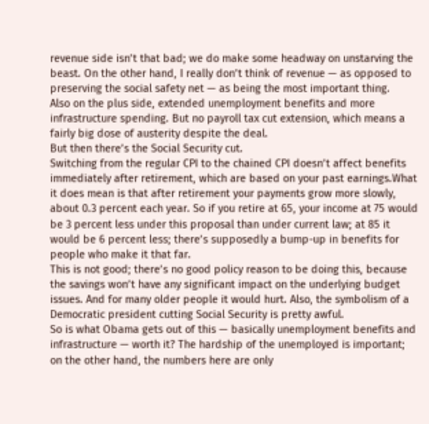revenue side isn’t that bad; we do make some headway on unstarving the beast. On the other hand, I really don’t think of revenue — as opposed to preserving the social safety net — as being the most important thing.
Also on the plus side, extended unemployment benefits and more infrastructure spending. But no payroll tax cut extension, which means a fairly big dose of austerity despite the deal.
But then there’s the Social Security cut.
Switching from the regular CPI to the chained CPI doesn’t affect benefits immediately after retirement, which are based on your past earnings.What it does mean is that after retirement your payments grow more slowly, about 0.3 percent each year. So if you retire at 65, your income at 75 would be 3 percent less under this proposal than under current law; at 85 it would be 6 percent less; there’s supposedly a bump-up in benefits for people who make it that far.
This is not good; there’s no good policy reason to be doing this, because the savings won’t have any significant impact on the underlying budget issues. And for many older people it would hurt. Also, the symbolism of a Democratic president cutting Social Security is pretty awful.
So is what Obama gets out of this — basically unemployment benefits and infrastructure — worth it? The hardship of the unemployed is important; on the other hand, the numbers here are only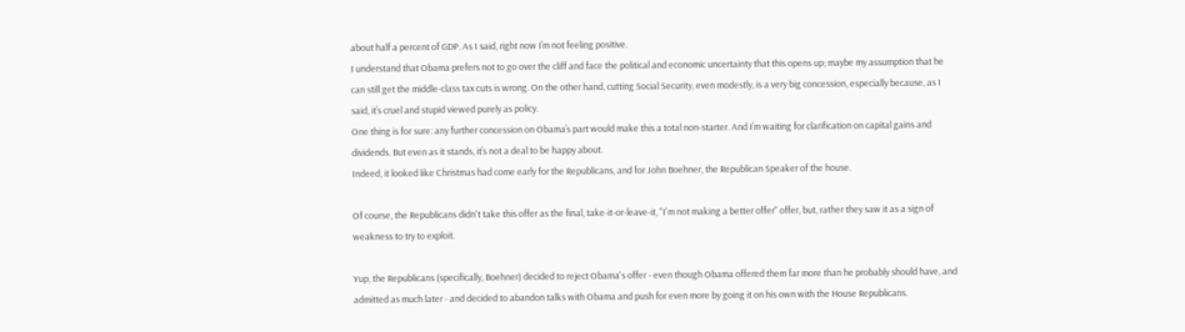about half a percent of GDP. As I said, right now I’m not feeling positive.
I understand that Obama prefers not to go over the cliff and face the political and economic uncertainty that this opens up; maybe my assumption that he can still get the middle-class tax cuts is wrong. On the other hand, cutting Social Security, even modestly, is a very big concession, especially because, as I said, it’s cruel and stupid viewed purely as policy.
One thing is for sure: any further concession on Obama’s part would make this a total non-starter. And I’m waiting for clarification on capital gains and dividends. But even as it stands, it’s not a deal to be happy about.
Indeed, it looked like Christmas had come early for the Republicans, and for John Boehner, the Republican Speaker of the house.

Of course, the Republicans didn't take this offer as the final, take-it-or-leave-it, "I'm not making a better offer" offer, but, rather they saw it as a sign of weakness to try to exploit.

Yup, the Republicans (specifically, Boehner) decided to reject Obama's offer - even though Obama offered them far more than he probably should have, and admitted as much later - and decided to abandon talks with Obama and push for even more by going it on his own with the House Republicans.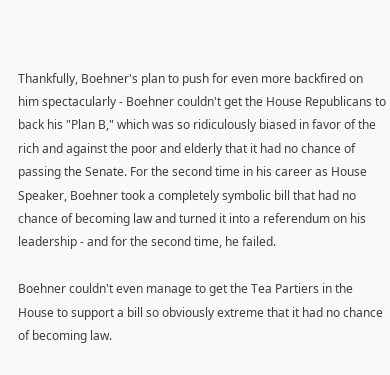Thankfully, Boehner's plan to push for even more backfired on him spectacularly - Boehner couldn't get the House Republicans to back his "Plan B," which was so ridiculously biased in favor of the rich and against the poor and elderly that it had no chance of passing the Senate. For the second time in his career as House Speaker, Boehner took a completely symbolic bill that had no chance of becoming law and turned it into a referendum on his leadership - and for the second time, he failed.

Boehner couldn't even manage to get the Tea Partiers in the House to support a bill so obviously extreme that it had no chance of becoming law.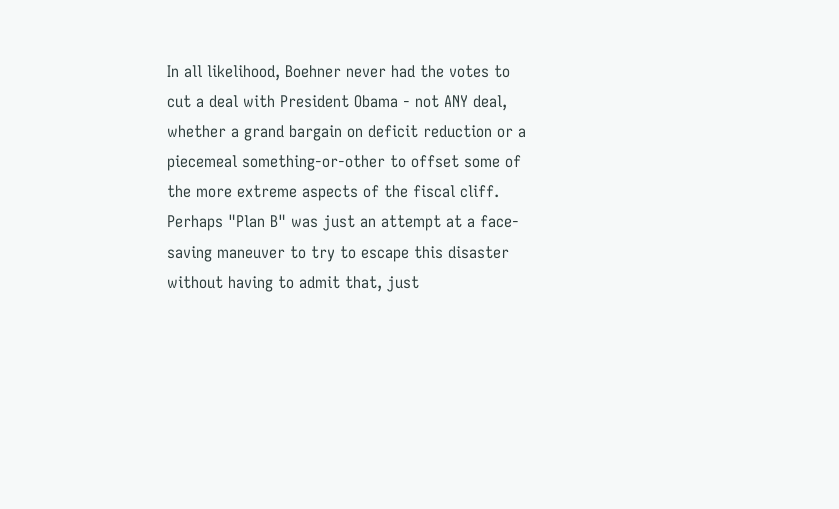In all likelihood, Boehner never had the votes to cut a deal with President Obama - not ANY deal, whether a grand bargain on deficit reduction or a piecemeal something-or-other to offset some of the more extreme aspects of the fiscal cliff. Perhaps "Plan B" was just an attempt at a face-saving maneuver to try to escape this disaster without having to admit that, just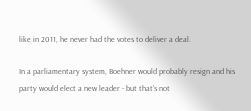like in 2011, he never had the votes to deliver a deal.

In a parliamentary system, Boehner would probably resign and his party would elect a new leader - but that's not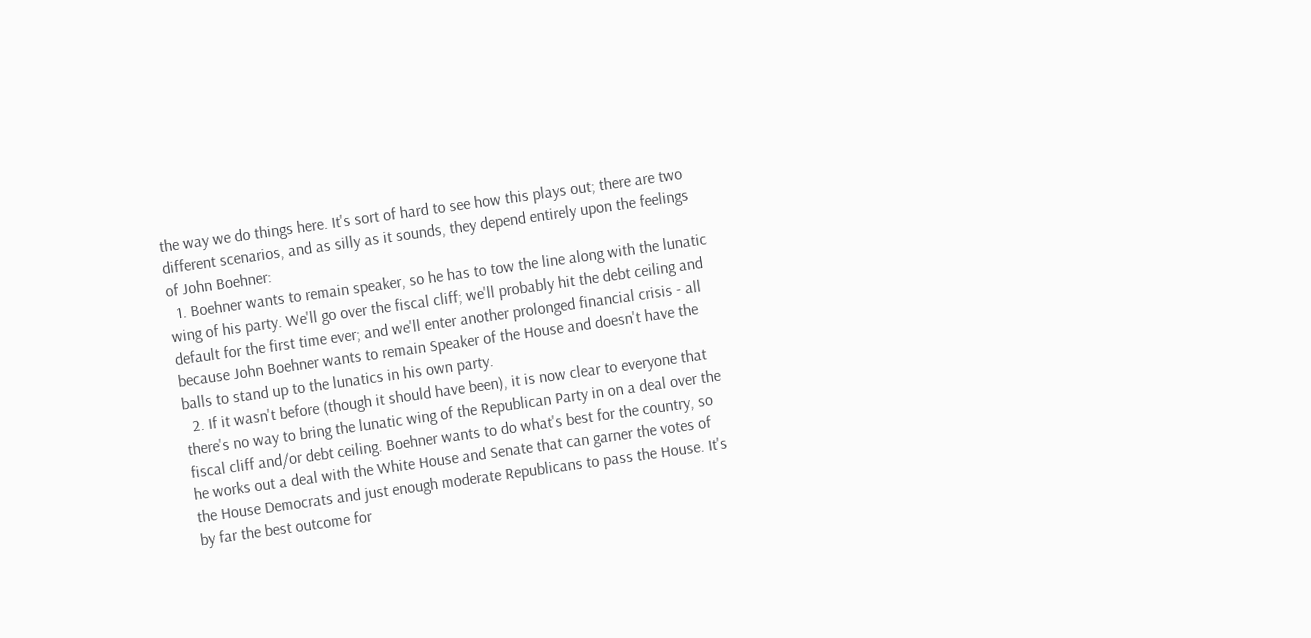the way we do things here. It's sort of hard to see how this plays out; there are two different scenarios, and as silly as it sounds, they depend entirely upon the feelings of John Boehner:
  1. Boehner wants to remain speaker, so he has to tow the line along with the lunatic wing of his party. We'll go over the fiscal cliff; we'll probably hit the debt ceiling and default for the first time ever; and we'll enter another prolonged financial crisis - all because John Boehner wants to remain Speaker of the House and doesn't have the balls to stand up to the lunatics in his own party.
  2. If it wasn't before (though it should have been), it is now clear to everyone that there's no way to bring the lunatic wing of the Republican Party in on a deal over the fiscal cliff and/or debt ceiling. Boehner wants to do what's best for the country, so he works out a deal with the White House and Senate that can garner the votes of the House Democrats and just enough moderate Republicans to pass the House. It's by far the best outcome for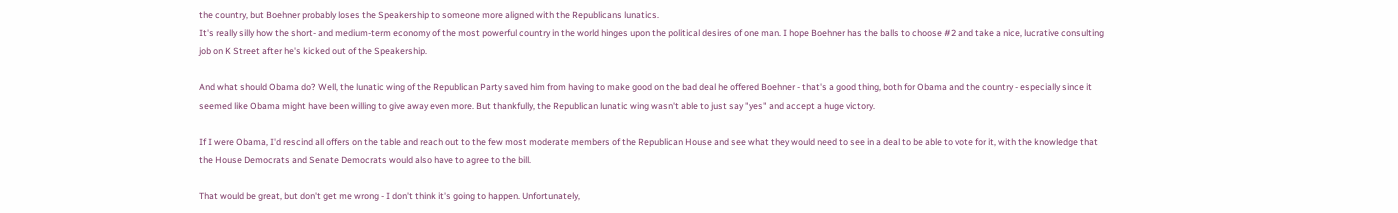the country, but Boehner probably loses the Speakership to someone more aligned with the Republicans lunatics.
It's really silly how the short- and medium-term economy of the most powerful country in the world hinges upon the political desires of one man. I hope Boehner has the balls to choose #2 and take a nice, lucrative consulting job on K Street after he's kicked out of the Speakership.

And what should Obama do? Well, the lunatic wing of the Republican Party saved him from having to make good on the bad deal he offered Boehner - that's a good thing, both for Obama and the country - especially since it seemed like Obama might have been willing to give away even more. But thankfully, the Republican lunatic wing wasn't able to just say "yes" and accept a huge victory.

If I were Obama, I'd rescind all offers on the table and reach out to the few most moderate members of the Republican House and see what they would need to see in a deal to be able to vote for it, with the knowledge that the House Democrats and Senate Democrats would also have to agree to the bill.

That would be great, but don't get me wrong - I don't think it's going to happen. Unfortunately,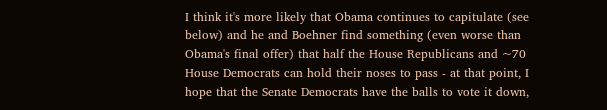I think it's more likely that Obama continues to capitulate (see below) and he and Boehner find something (even worse than Obama's final offer) that half the House Republicans and ~70 House Democrats can hold their noses to pass - at that point, I hope that the Senate Democrats have the balls to vote it down,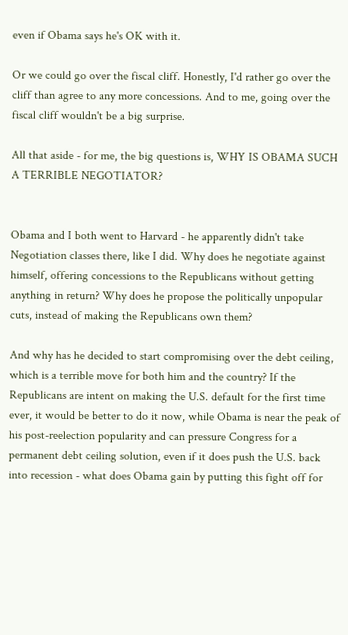even if Obama says he's OK with it.

Or we could go over the fiscal cliff. Honestly, I'd rather go over the cliff than agree to any more concessions. And to me, going over the fiscal cliff wouldn't be a big surprise.

All that aside - for me, the big questions is, WHY IS OBAMA SUCH A TERRIBLE NEGOTIATOR?


Obama and I both went to Harvard - he apparently didn't take Negotiation classes there, like I did. Why does he negotiate against himself, offering concessions to the Republicans without getting anything in return? Why does he propose the politically unpopular cuts, instead of making the Republicans own them?

And why has he decided to start compromising over the debt ceiling, which is a terrible move for both him and the country? If the Republicans are intent on making the U.S. default for the first time ever, it would be better to do it now, while Obama is near the peak of his post-reelection popularity and can pressure Congress for a permanent debt ceiling solution, even if it does push the U.S. back into recession - what does Obama gain by putting this fight off for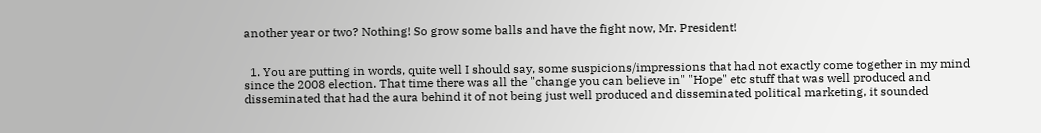another year or two? Nothing! So grow some balls and have the fight now, Mr. President!


  1. You are putting in words, quite well I should say, some suspicions/impressions that had not exactly come together in my mind since the 2008 election. That time there was all the "change you can believe in" "Hope" etc stuff that was well produced and disseminated that had the aura behind it of not being just well produced and disseminated political marketing, it sounded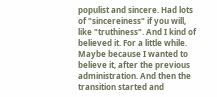populist and sincere. Had lots of "sincereiness" if you will, like "truthiness". And I kind of believed it. For a little while. Maybe because I wanted to believe it, after the previous administration. And then the transition started and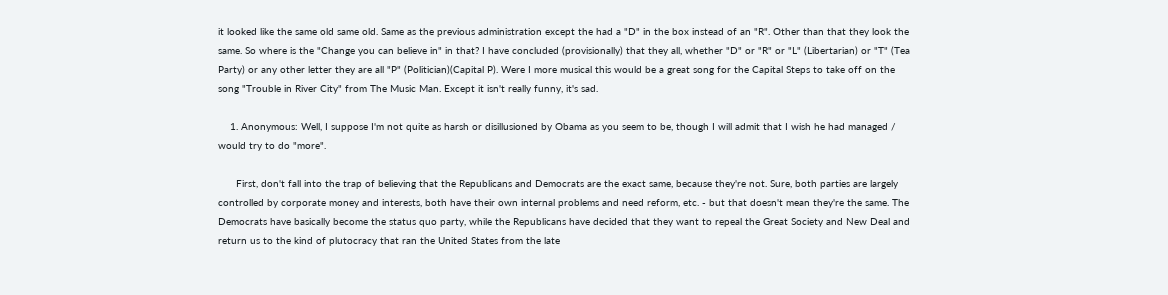it looked like the same old same old. Same as the previous administration except the had a "D" in the box instead of an "R". Other than that they look the same. So where is the "Change you can believe in" in that? I have concluded (provisionally) that they all, whether "D" or "R" or "L" (Libertarian) or "T" (Tea Party) or any other letter they are all "P" (Politician)(Capital P). Were I more musical this would be a great song for the Capital Steps to take off on the song "Trouble in River City" from The Music Man. Except it isn't really funny, it's sad.

    1. Anonymous: Well, I suppose I'm not quite as harsh or disillusioned by Obama as you seem to be, though I will admit that I wish he had managed / would try to do "more".

      First, don't fall into the trap of believing that the Republicans and Democrats are the exact same, because they're not. Sure, both parties are largely controlled by corporate money and interests, both have their own internal problems and need reform, etc. - but that doesn't mean they're the same. The Democrats have basically become the status quo party, while the Republicans have decided that they want to repeal the Great Society and New Deal and return us to the kind of plutocracy that ran the United States from the late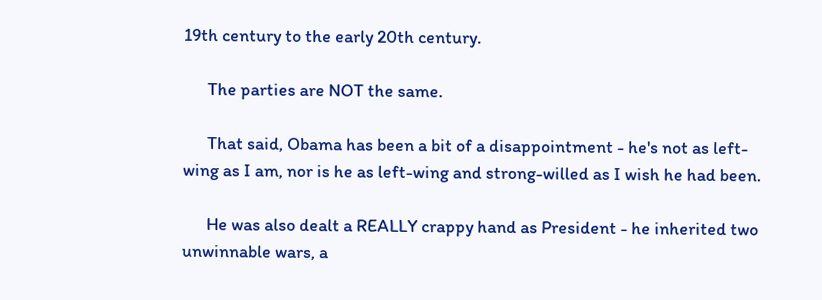19th century to the early 20th century.

      The parties are NOT the same.

      That said, Obama has been a bit of a disappointment - he's not as left-wing as I am, nor is he as left-wing and strong-willed as I wish he had been.

      He was also dealt a REALLY crappy hand as President - he inherited two unwinnable wars, a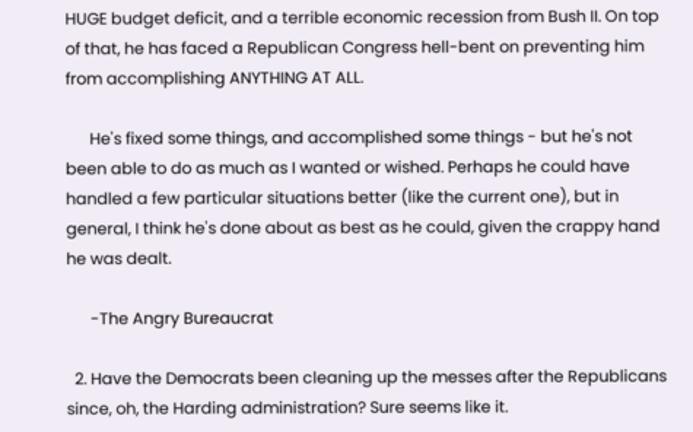HUGE budget deficit, and a terrible economic recession from Bush II. On top of that, he has faced a Republican Congress hell-bent on preventing him from accomplishing ANYTHING AT ALL.

      He's fixed some things, and accomplished some things - but he's not been able to do as much as I wanted or wished. Perhaps he could have handled a few particular situations better (like the current one), but in general, I think he's done about as best as he could, given the crappy hand he was dealt.

      -The Angry Bureaucrat

  2. Have the Democrats been cleaning up the messes after the Republicans since, oh, the Harding administration? Sure seems like it.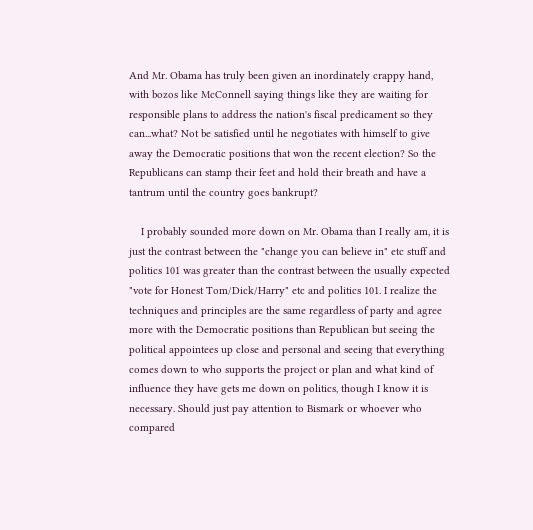And Mr. Obama has truly been given an inordinately crappy hand, with bozos like McConnell saying things like they are waiting for responsible plans to address the nation's fiscal predicament so they can...what? Not be satisfied until he negotiates with himself to give away the Democratic positions that won the recent election? So the Republicans can stamp their feet and hold their breath and have a tantrum until the country goes bankrupt?

    I probably sounded more down on Mr. Obama than I really am, it is just the contrast between the "change you can believe in" etc stuff and politics 101 was greater than the contrast between the usually expected "vote for Honest Tom/Dick/Harry" etc and politics 101. I realize the techniques and principles are the same regardless of party and agree more with the Democratic positions than Republican but seeing the political appointees up close and personal and seeing that everything comes down to who supports the project or plan and what kind of influence they have gets me down on politics, though I know it is necessary. Should just pay attention to Bismark or whoever who compared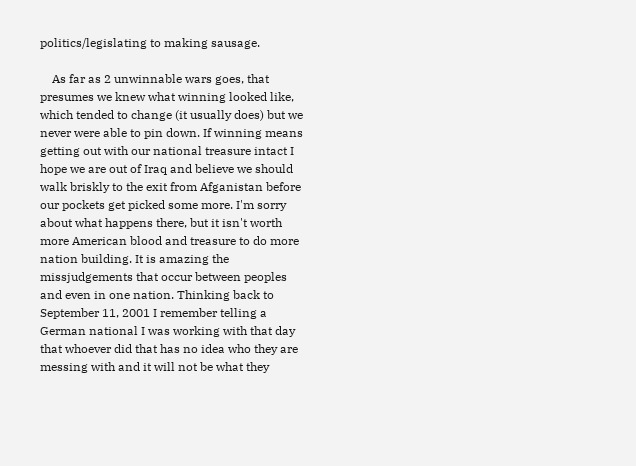politics/legislating to making sausage.

    As far as 2 unwinnable wars goes, that presumes we knew what winning looked like, which tended to change (it usually does) but we never were able to pin down. If winning means getting out with our national treasure intact I hope we are out of Iraq and believe we should walk briskly to the exit from Afganistan before our pockets get picked some more. I'm sorry about what happens there, but it isn't worth more American blood and treasure to do more nation building. It is amazing the missjudgements that occur between peoples and even in one nation. Thinking back to September 11, 2001 I remember telling a German national I was working with that day that whoever did that has no idea who they are messing with and it will not be what they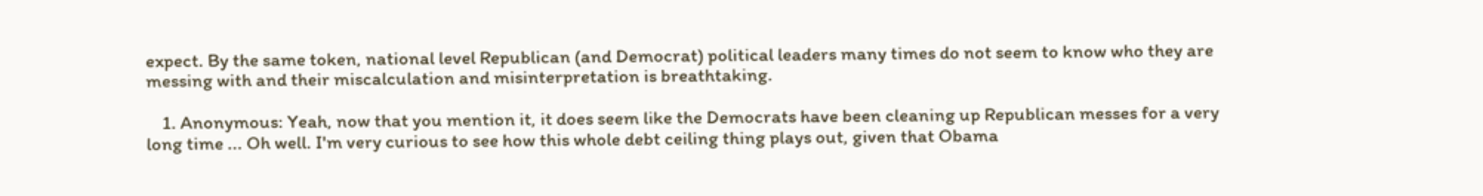expect. By the same token, national level Republican (and Democrat) political leaders many times do not seem to know who they are messing with and their miscalculation and misinterpretation is breathtaking.

    1. Anonymous: Yeah, now that you mention it, it does seem like the Democrats have been cleaning up Republican messes for a very long time ... Oh well. I'm very curious to see how this whole debt ceiling thing plays out, given that Obama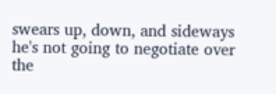swears up, down, and sideways he's not going to negotiate over the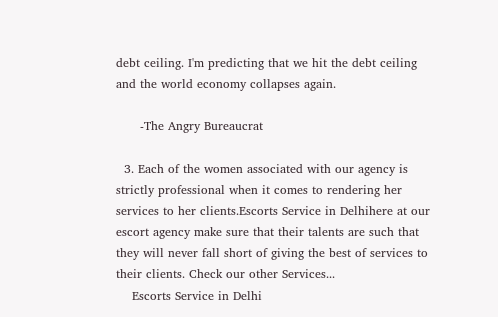debt ceiling. I'm predicting that we hit the debt ceiling and the world economy collapses again.

      -The Angry Bureaucrat

  3. Each of the women associated with our agency is strictly professional when it comes to rendering her services to her clients.Escorts Service in Delhihere at our escort agency make sure that their talents are such that they will never fall short of giving the best of services to their clients. Check our other Services...
    Escorts Service in Delhi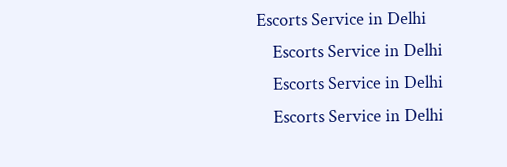Escorts Service in Delhi
    Escorts Service in Delhi
    Escorts Service in Delhi
    Escorts Service in Delhi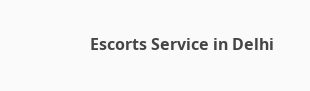Escorts Service in Delhi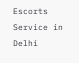Escorts Service in Delhi